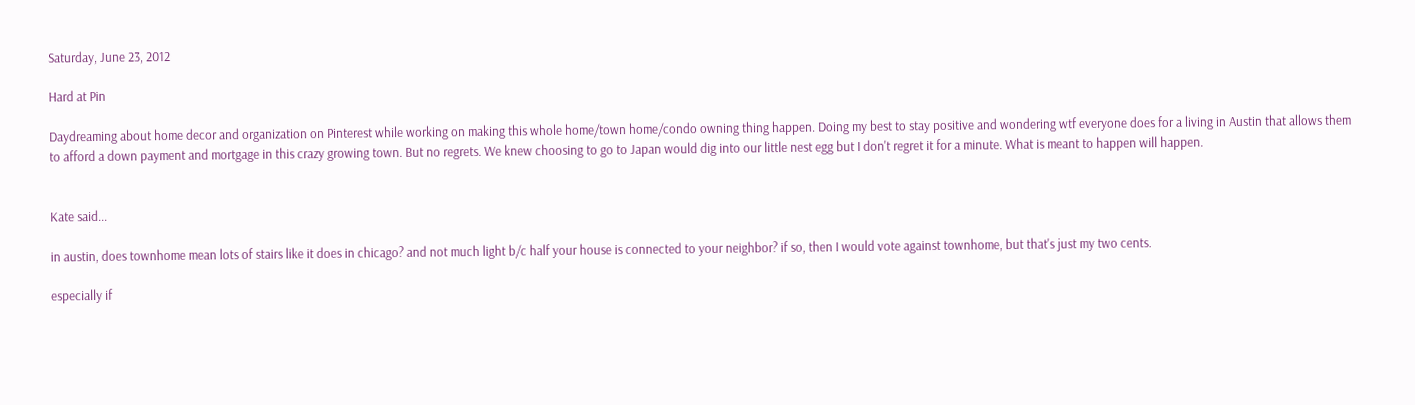Saturday, June 23, 2012

Hard at Pin

Daydreaming about home decor and organization on Pinterest while working on making this whole home/town home/condo owning thing happen. Doing my best to stay positive and wondering wtf everyone does for a living in Austin that allows them to afford a down payment and mortgage in this crazy growing town. But no regrets. We knew choosing to go to Japan would dig into our little nest egg but I don't regret it for a minute. What is meant to happen will happen.


Kate said...

in austin, does townhome mean lots of stairs like it does in chicago? and not much light b/c half your house is connected to your neighbor? if so, then I would vote against townhome, but that's just my two cents.

especially if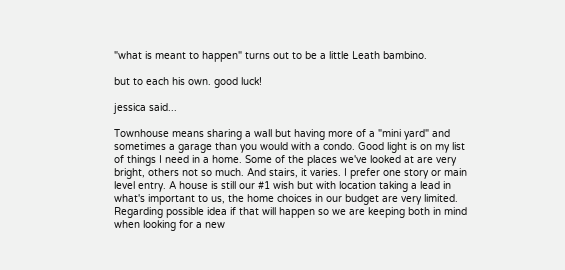"what is meant to happen" turns out to be a little Leath bambino.

but to each his own. good luck!

jessica said...

Townhouse means sharing a wall but having more of a "mini yard" and sometimes a garage than you would with a condo. Good light is on my list of things I need in a home. Some of the places we've looked at are very bright, others not so much. And stairs, it varies. I prefer one story or main level entry. A house is still our #1 wish but with location taking a lead in what's important to us, the home choices in our budget are very limited. Regarding possible idea if that will happen so we are keeping both in mind when looking for a new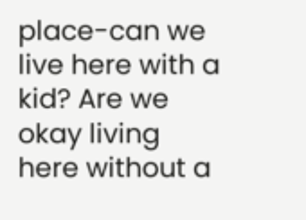place-can we live here with a kid? Are we okay living here without a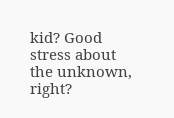kid? Good stress about the unknown, right?